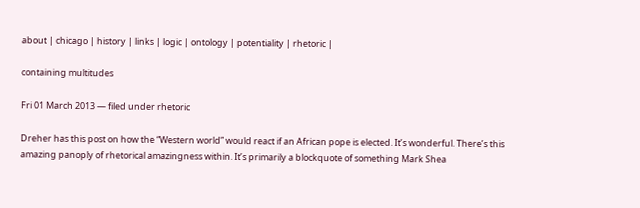about | chicago | history | links | logic | ontology | potentiality | rhetoric |

containing multitudes

Fri 01 March 2013 — filed under rhetoric

Dreher has this post on how the “Western world” would react if an African pope is elected. It’s wonderful. There’s this amazing panoply of rhetorical amazingness within. It’s primarily a blockquote of something Mark Shea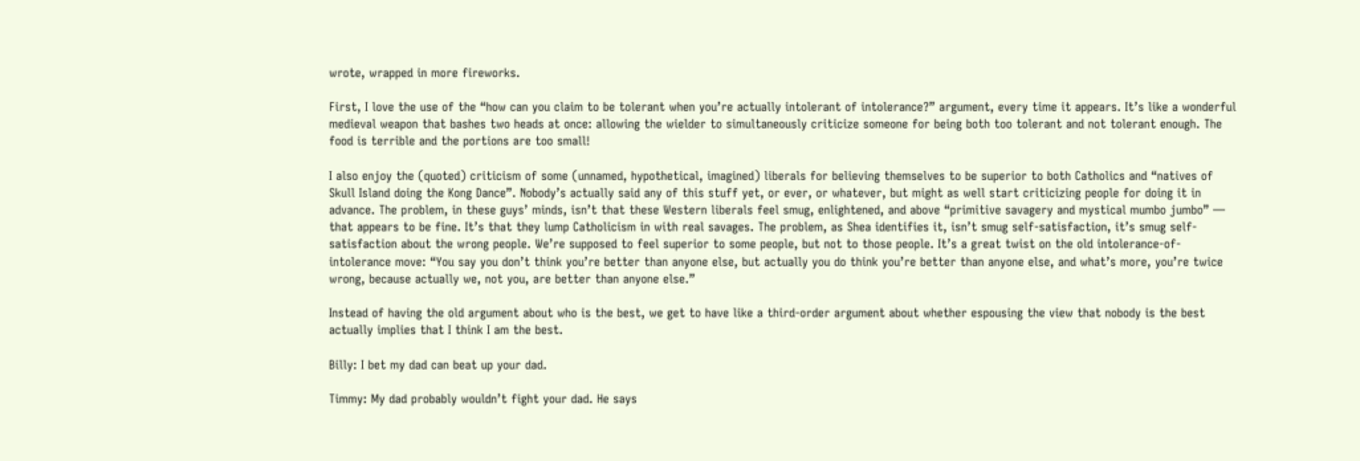wrote, wrapped in more fireworks.

First, I love the use of the “how can you claim to be tolerant when you’re actually intolerant of intolerance?” argument, every time it appears. It’s like a wonderful medieval weapon that bashes two heads at once: allowing the wielder to simultaneously criticize someone for being both too tolerant and not tolerant enough. The food is terrible and the portions are too small!

I also enjoy the (quoted) criticism of some (unnamed, hypothetical, imagined) liberals for believing themselves to be superior to both Catholics and “natives of Skull Island doing the Kong Dance”. Nobody’s actually said any of this stuff yet, or ever, or whatever, but might as well start criticizing people for doing it in advance. The problem, in these guys’ minds, isn’t that these Western liberals feel smug, enlightened, and above “primitive savagery and mystical mumbo jumbo” — that appears to be fine. It’s that they lump Catholicism in with real savages. The problem, as Shea identifies it, isn’t smug self-satisfaction, it’s smug self-satisfaction about the wrong people. We’re supposed to feel superior to some people, but not to those people. It’s a great twist on the old intolerance-of-intolerance move: “You say you don’t think you’re better than anyone else, but actually you do think you’re better than anyone else, and what’s more, you’re twice wrong, because actually we, not you, are better than anyone else.”

Instead of having the old argument about who is the best, we get to have like a third-order argument about whether espousing the view that nobody is the best actually implies that I think I am the best.

Billy: I bet my dad can beat up your dad.

Timmy: My dad probably wouldn’t fight your dad. He says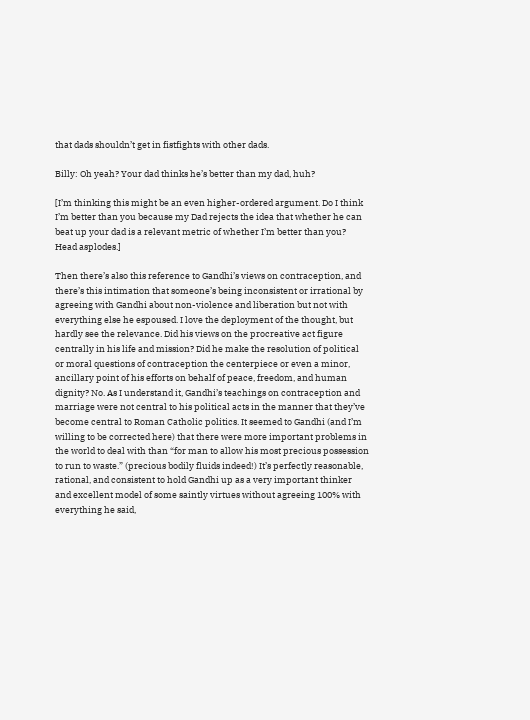that dads shouldn’t get in fistfights with other dads.

Billy: Oh yeah? Your dad thinks he’s better than my dad, huh?

[I’m thinking this might be an even higher-ordered argument. Do I think I’m better than you because my Dad rejects the idea that whether he can beat up your dad is a relevant metric of whether I’m better than you? Head asplodes.]

Then there’s also this reference to Gandhi’s views on contraception, and there’s this intimation that someone’s being inconsistent or irrational by agreeing with Gandhi about non-violence and liberation but not with everything else he espoused. I love the deployment of the thought, but hardly see the relevance. Did his views on the procreative act figure centrally in his life and mission? Did he make the resolution of political or moral questions of contraception the centerpiece or even a minor, ancillary point of his efforts on behalf of peace, freedom, and human dignity? No. As I understand it, Gandhi’s teachings on contraception and marriage were not central to his political acts in the manner that they’ve become central to Roman Catholic politics. It seemed to Gandhi (and I’m willing to be corrected here) that there were more important problems in the world to deal with than “for man to allow his most precious possession to run to waste.” (precious bodily fluids indeed!) It’s perfectly reasonable, rational, and consistent to hold Gandhi up as a very important thinker and excellent model of some saintly virtues without agreeing 100% with everything he said,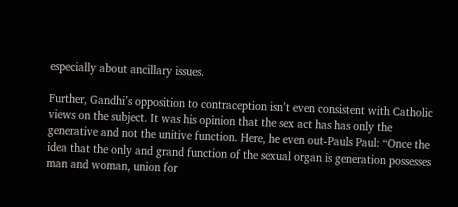especially about ancillary issues.

Further, Gandhi’s opposition to contraception isn’t even consistent with Catholic views on the subject. It was his opinion that the sex act has has only the generative and not the unitive function. Here, he even out-Pauls Paul: “Once the idea that the only and grand function of the sexual organ is generation possesses man and woman, union for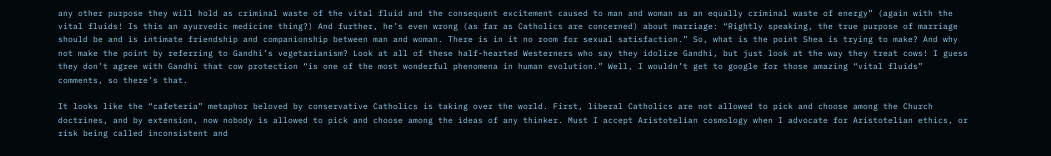any other purpose they will hold as criminal waste of the vital fluid and the consequent excitement caused to man and woman as an equally criminal waste of energy” (again with the vital fluids! Is this an ayurvedic medicine thing?) And further, he’s even wrong (as far as Catholics are concerned) about marriage: “Rightly speaking, the true purpose of marriage should be and is intimate friendship and companionship between man and woman. There is in it no room for sexual satisfaction.” So, what is the point Shea is trying to make? And why not make the point by referring to Gandhi’s vegetarianism? Look at all of these half-hearted Westerners who say they idolize Gandhi, but just look at the way they treat cows! I guess they don’t agree with Gandhi that cow protection “is one of the most wonderful phenomena in human evolution.” Well, I wouldn’t get to google for those amazing “vital fluids” comments, so there’s that.

It looks like the “cafeteria” metaphor beloved by conservative Catholics is taking over the world. First, liberal Catholics are not allowed to pick and choose among the Church doctrines, and by extension, now nobody is allowed to pick and choose among the ideas of any thinker. Must I accept Aristotelian cosmology when I advocate for Aristotelian ethics, or risk being called inconsistent and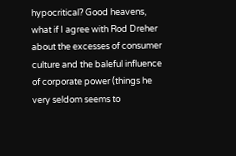hypocritical? Good heavens, what if I agree with Rod Dreher about the excesses of consumer culture and the baleful influence of corporate power (things he very seldom seems to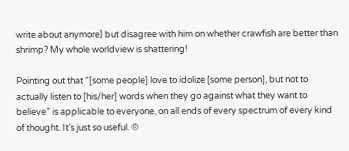write about anymore) but disagree with him on whether crawfish are better than shrimp? My whole worldview is shattering!

Pointing out that “[some people] love to idolize [some person], but not to actually listen to [his/her] words when they go against what they want to believe” is applicable to everyone, on all ends of every spectrum of every kind of thought. It’s just so useful. ©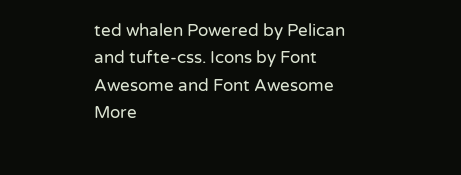ted whalen Powered by Pelican and tufte-css. Icons by Font Awesome and Font Awesome More